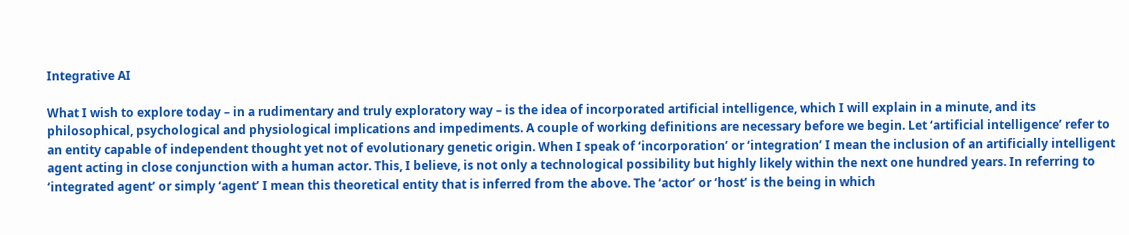Integrative AI

What I wish to explore today – in a rudimentary and truly exploratory way – is the idea of incorporated artificial intelligence, which I will explain in a minute, and its philosophical, psychological and physiological implications and impediments. A couple of working definitions are necessary before we begin. Let ‘artificial intelligence’ refer to an entity capable of independent thought yet not of evolutionary genetic origin. When I speak of ‘incorporation’ or ‘integration’ I mean the inclusion of an artificially intelligent agent acting in close conjunction with a human actor. This, I believe, is not only a technological possibility but highly likely within the next one hundred years. In referring to ‘integrated agent’ or simply ‘agent’ I mean this theoretical entity that is inferred from the above. The ‘actor’ or ‘host’ is the being in which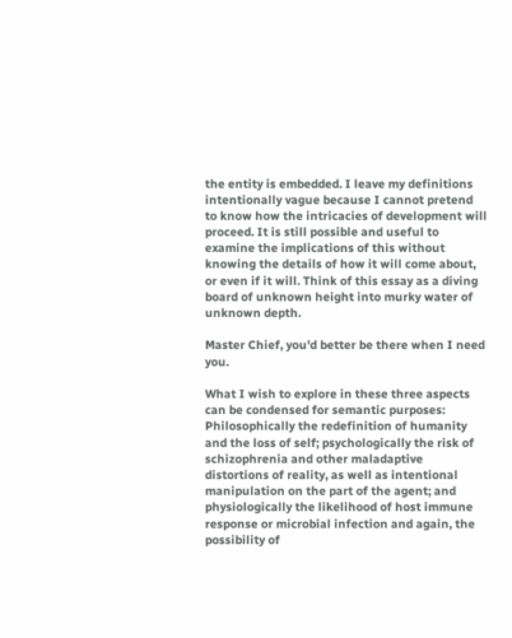the entity is embedded. I leave my definitions intentionally vague because I cannot pretend to know how the intricacies of development will proceed. It is still possible and useful to examine the implications of this without knowing the details of how it will come about, or even if it will. Think of this essay as a diving board of unknown height into murky water of unknown depth.

Master Chief, you'd better be there when I need you.

What I wish to explore in these three aspects can be condensed for semantic purposes: Philosophically the redefinition of humanity and the loss of self; psychologically the risk of schizophrenia and other maladaptive distortions of reality, as well as intentional manipulation on the part of the agent; and physiologically the likelihood of host immune response or microbial infection and again, the possibility of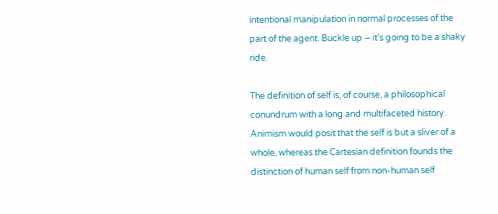intentional manipulation in normal processes of the part of the agent. Buckle up – it’s going to be a shaky ride.

The definition of self is, of course, a philosophical conundrum with a long and multifaceted history. Animism would posit that the self is but a sliver of a whole, whereas the Cartesian definition founds the distinction of human self from non-human self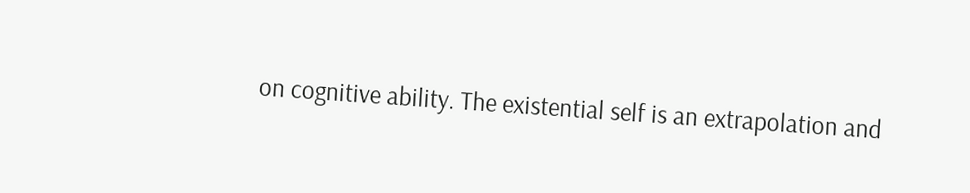on cognitive ability. The existential self is an extrapolation and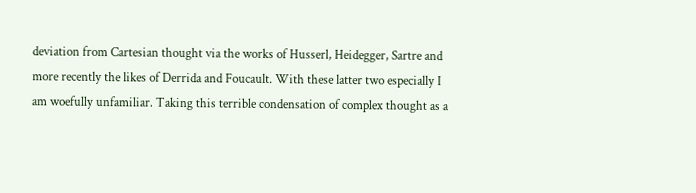deviation from Cartesian thought via the works of Husserl, Heidegger, Sartre and more recently the likes of Derrida and Foucault. With these latter two especially I am woefully unfamiliar. Taking this terrible condensation of complex thought as a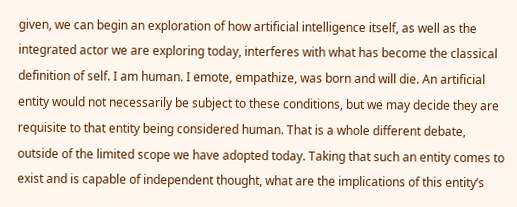given, we can begin an exploration of how artificial intelligence itself, as well as the integrated actor we are exploring today, interferes with what has become the classical definition of self. I am human. I emote, empathize, was born and will die. An artificial entity would not necessarily be subject to these conditions, but we may decide they are requisite to that entity being considered human. That is a whole different debate, outside of the limited scope we have adopted today. Taking that such an entity comes to exist and is capable of independent thought, what are the implications of this entity’s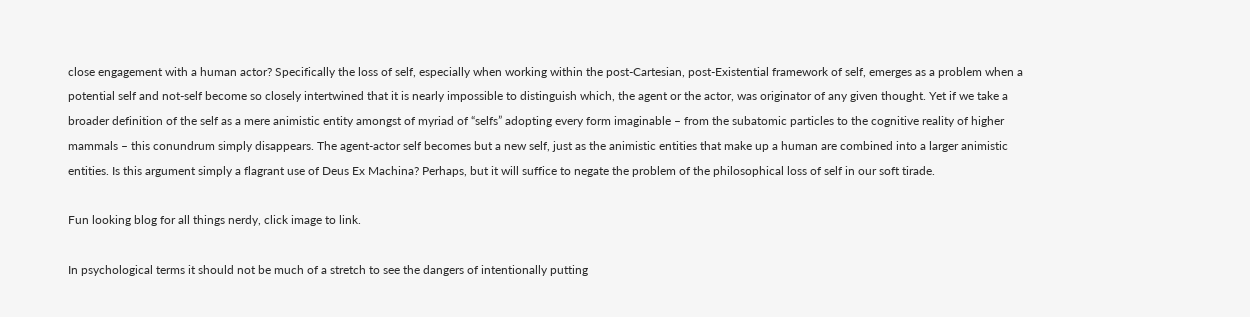close engagement with a human actor? Specifically the loss of self, especially when working within the post-Cartesian, post-Existential framework of self, emerges as a problem when a potential self and not-self become so closely intertwined that it is nearly impossible to distinguish which, the agent or the actor, was originator of any given thought. Yet if we take a broader definition of the self as a mere animistic entity amongst of myriad of “selfs” adopting every form imaginable – from the subatomic particles to the cognitive reality of higher mammals – this conundrum simply disappears. The agent-actor self becomes but a new self, just as the animistic entities that make up a human are combined into a larger animistic entities. Is this argument simply a flagrant use of Deus Ex Machina? Perhaps, but it will suffice to negate the problem of the philosophical loss of self in our soft tirade.

Fun looking blog for all things nerdy, click image to link.

In psychological terms it should not be much of a stretch to see the dangers of intentionally putting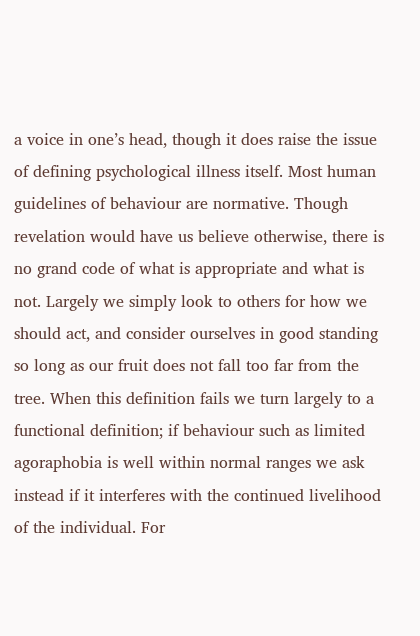a voice in one’s head, though it does raise the issue of defining psychological illness itself. Most human guidelines of behaviour are normative. Though revelation would have us believe otherwise, there is no grand code of what is appropriate and what is not. Largely we simply look to others for how we should act, and consider ourselves in good standing so long as our fruit does not fall too far from the tree. When this definition fails we turn largely to a functional definition; if behaviour such as limited agoraphobia is well within normal ranges we ask instead if it interferes with the continued livelihood of the individual. For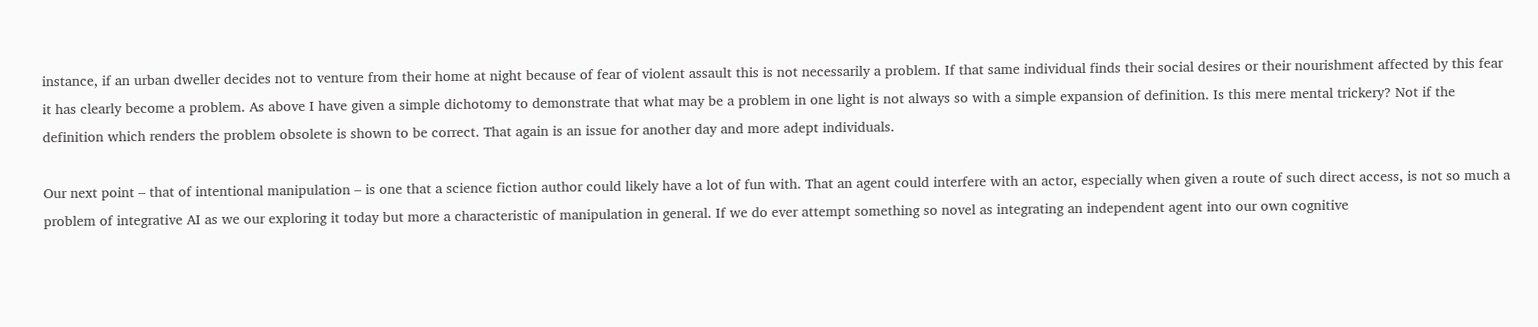instance, if an urban dweller decides not to venture from their home at night because of fear of violent assault this is not necessarily a problem. If that same individual finds their social desires or their nourishment affected by this fear it has clearly become a problem. As above I have given a simple dichotomy to demonstrate that what may be a problem in one light is not always so with a simple expansion of definition. Is this mere mental trickery? Not if the definition which renders the problem obsolete is shown to be correct. That again is an issue for another day and more adept individuals.

Our next point – that of intentional manipulation – is one that a science fiction author could likely have a lot of fun with. That an agent could interfere with an actor, especially when given a route of such direct access, is not so much a problem of integrative AI as we our exploring it today but more a characteristic of manipulation in general. If we do ever attempt something so novel as integrating an independent agent into our own cognitive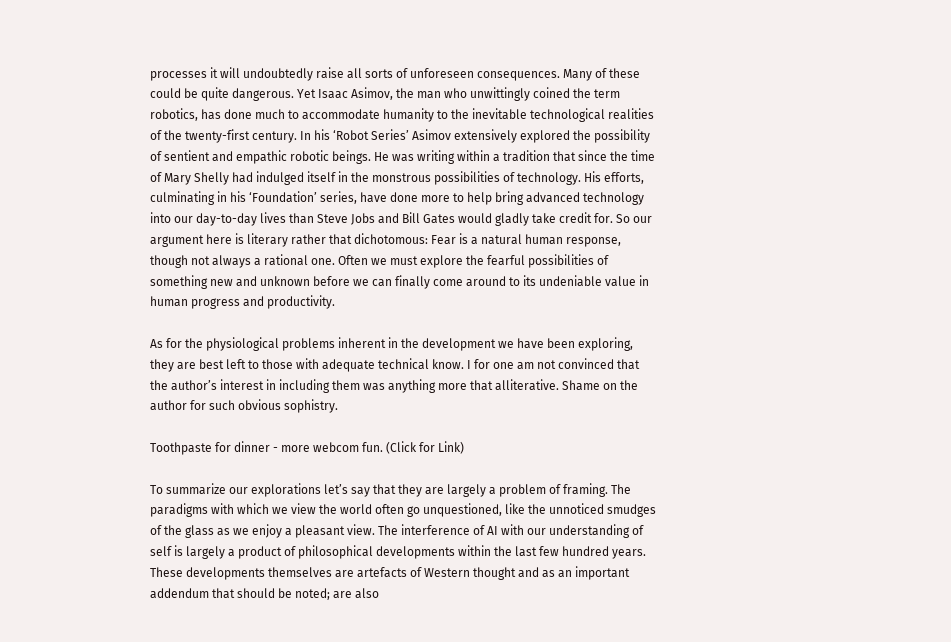processes it will undoubtedly raise all sorts of unforeseen consequences. Many of these could be quite dangerous. Yet Isaac Asimov, the man who unwittingly coined the term robotics, has done much to accommodate humanity to the inevitable technological realities of the twenty-first century. In his ‘Robot Series’ Asimov extensively explored the possibility of sentient and empathic robotic beings. He was writing within a tradition that since the time of Mary Shelly had indulged itself in the monstrous possibilities of technology. His efforts, culminating in his ‘Foundation’ series, have done more to help bring advanced technology into our day-to-day lives than Steve Jobs and Bill Gates would gladly take credit for. So our argument here is literary rather that dichotomous: Fear is a natural human response, though not always a rational one. Often we must explore the fearful possibilities of something new and unknown before we can finally come around to its undeniable value in human progress and productivity.

As for the physiological problems inherent in the development we have been exploring, they are best left to those with adequate technical know. I for one am not convinced that the author’s interest in including them was anything more that alliterative. Shame on the author for such obvious sophistry.

Toothpaste for dinner - more webcom fun. (Click for Link)

To summarize our explorations let’s say that they are largely a problem of framing. The paradigms with which we view the world often go unquestioned, like the unnoticed smudges of the glass as we enjoy a pleasant view. The interference of AI with our understanding of self is largely a product of philosophical developments within the last few hundred years. These developments themselves are artefacts of Western thought and as an important addendum that should be noted; are also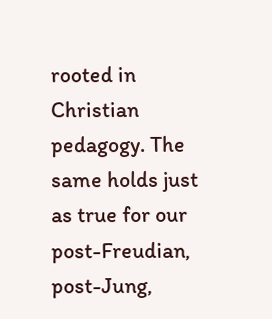rooted in Christian pedagogy. The same holds just as true for our post-Freudian, post-Jung,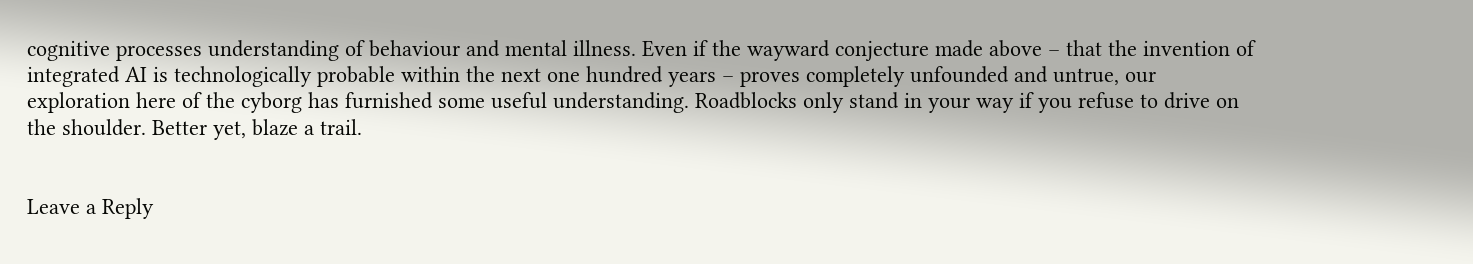cognitive processes understanding of behaviour and mental illness. Even if the wayward conjecture made above – that the invention of integrated AI is technologically probable within the next one hundred years – proves completely unfounded and untrue, our exploration here of the cyborg has furnished some useful understanding. Roadblocks only stand in your way if you refuse to drive on the shoulder. Better yet, blaze a trail.


Leave a Reply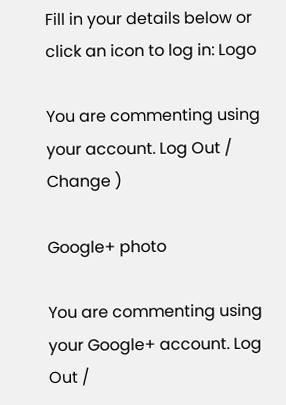Fill in your details below or click an icon to log in: Logo

You are commenting using your account. Log Out /  Change )

Google+ photo

You are commenting using your Google+ account. Log Out /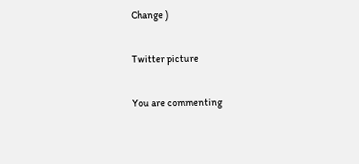Change )

Twitter picture

You are commenting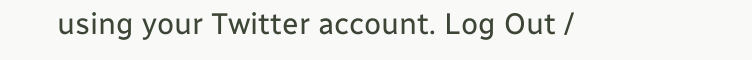using your Twitter account. Log Out /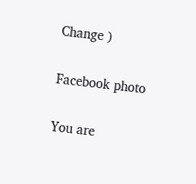Change )

Facebook photo

You are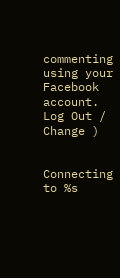commenting using your Facebook account. Log Out /  Change )


Connecting to %s